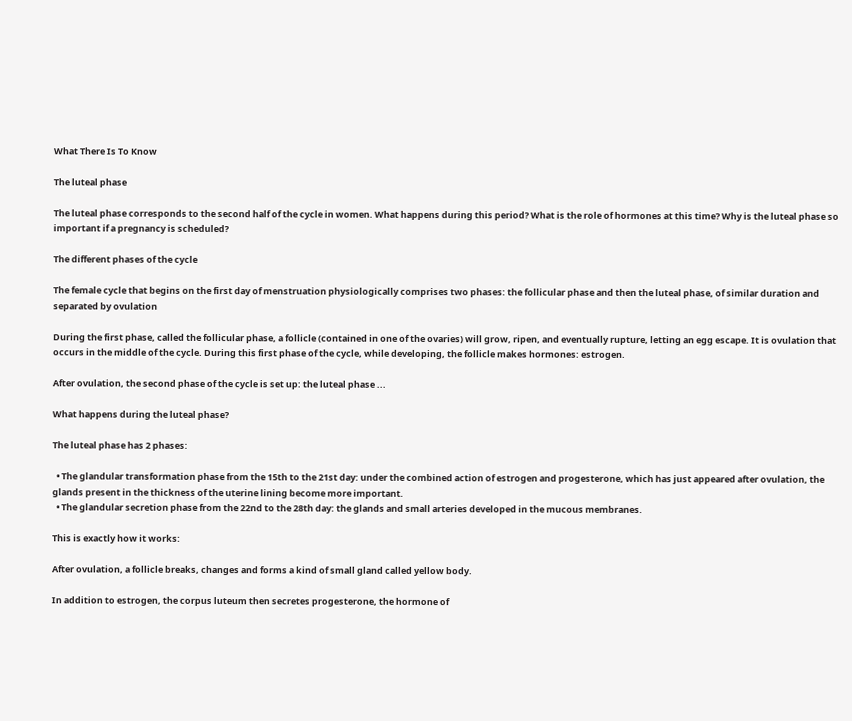What There Is To Know

The luteal phase

The luteal phase corresponds to the second half of the cycle in women. What happens during this period? What is the role of hormones at this time? Why is the luteal phase so important if a pregnancy is scheduled?

The different phases of the cycle

The female cycle that begins on the first day of menstruation physiologically comprises two phases: the follicular phase and then the luteal phase, of similar duration and separated by ovulation

During the first phase, called the follicular phase, a follicle (contained in one of the ovaries) will grow, ripen, and eventually rupture, letting an egg escape. It is ovulation that occurs in the middle of the cycle. During this first phase of the cycle, while developing, the follicle makes hormones: estrogen.

After ovulation, the second phase of the cycle is set up: the luteal phase ...

What happens during the luteal phase?

The luteal phase has 2 phases:

  • The glandular transformation phase from the 15th to the 21st day: under the combined action of estrogen and progesterone, which has just appeared after ovulation, the glands present in the thickness of the uterine lining become more important.
  • The glandular secretion phase from the 22nd to the 28th day: the glands and small arteries developed in the mucous membranes.

This is exactly how it works:

After ovulation, a follicle breaks, changes and forms a kind of small gland called yellow body.

In addition to estrogen, the corpus luteum then secretes progesterone, the hormone of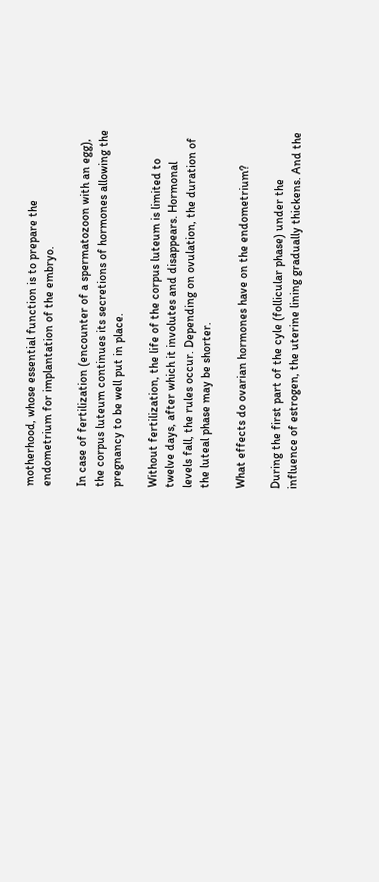motherhood, whose essential function is to prepare the endometrium for implantation of the embryo.

In case of fertilization (encounter of a spermatozoon with an egg), the corpus luteum continues its secretions of hormones allowing the pregnancy to be well put in place.

Without fertilization, the life of the corpus luteum is limited to twelve days, after which it involutes and disappears. Hormonal levels fall, the rules occur. Depending on ovulation, the duration of the luteal phase may be shorter.

What effects do ovarian hormones have on the endometrium?

During the first part of the cyle (follicular phase) under the influence of estrogen, the uterine lining gradually thickens. And the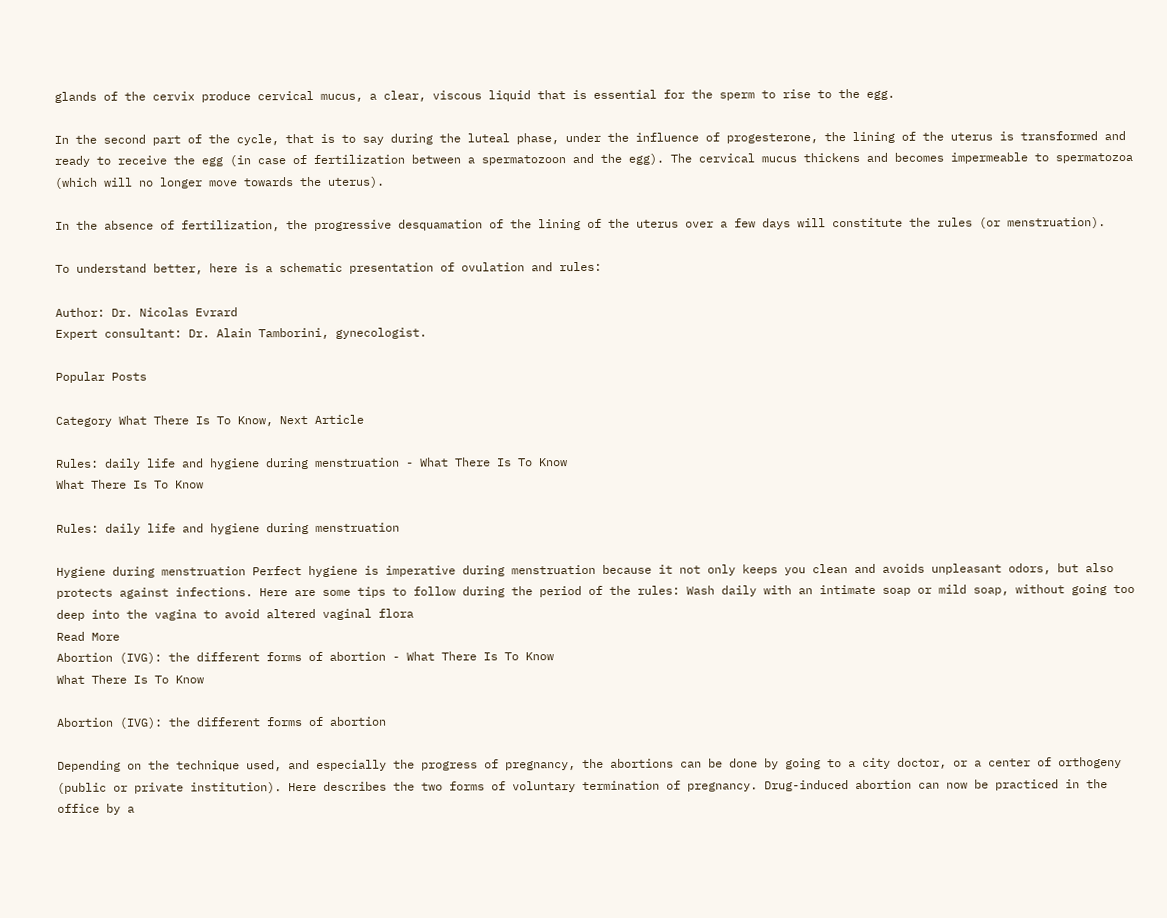glands of the cervix produce cervical mucus, a clear, viscous liquid that is essential for the sperm to rise to the egg.

In the second part of the cycle, that is to say during the luteal phase, under the influence of progesterone, the lining of the uterus is transformed and ready to receive the egg (in case of fertilization between a spermatozoon and the egg). The cervical mucus thickens and becomes impermeable to spermatozoa (which will no longer move towards the uterus).

In the absence of fertilization, the progressive desquamation of the lining of the uterus over a few days will constitute the rules (or menstruation).

To understand better, here is a schematic presentation of ovulation and rules:

Author: Dr. Nicolas Evrard
Expert consultant: Dr. Alain Tamborini, gynecologist.

Popular Posts

Category What There Is To Know, Next Article

Rules: daily life and hygiene during menstruation - What There Is To Know
What There Is To Know

Rules: daily life and hygiene during menstruation

Hygiene during menstruation Perfect hygiene is imperative during menstruation because it not only keeps you clean and avoids unpleasant odors, but also protects against infections. Here are some tips to follow during the period of the rules: Wash daily with an intimate soap or mild soap, without going too deep into the vagina to avoid altered vaginal flora
Read More
Abortion (IVG): the different forms of abortion - What There Is To Know
What There Is To Know

Abortion (IVG): the different forms of abortion

Depending on the technique used, and especially the progress of pregnancy, the abortions can be done by going to a city doctor, or a center of orthogeny (public or private institution). Here describes the two forms of voluntary termination of pregnancy. Drug-induced abortion can now be practiced in the office by a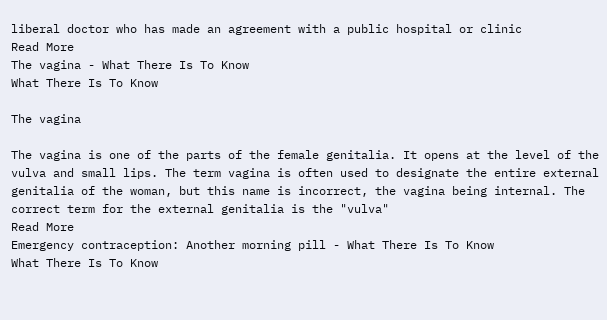liberal doctor who has made an agreement with a public hospital or clinic
Read More
The vagina - What There Is To Know
What There Is To Know

The vagina

The vagina is one of the parts of the female genitalia. It opens at the level of the vulva and small lips. The term vagina is often used to designate the entire external genitalia of the woman, but this name is incorrect, the vagina being internal. The correct term for the external genitalia is the "vulva"
Read More
Emergency contraception: Another morning pill - What There Is To Know
What There Is To Know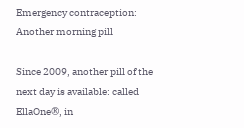Emergency contraception: Another morning pill

Since 2009, another pill of the next day is available: called EllaOne®, in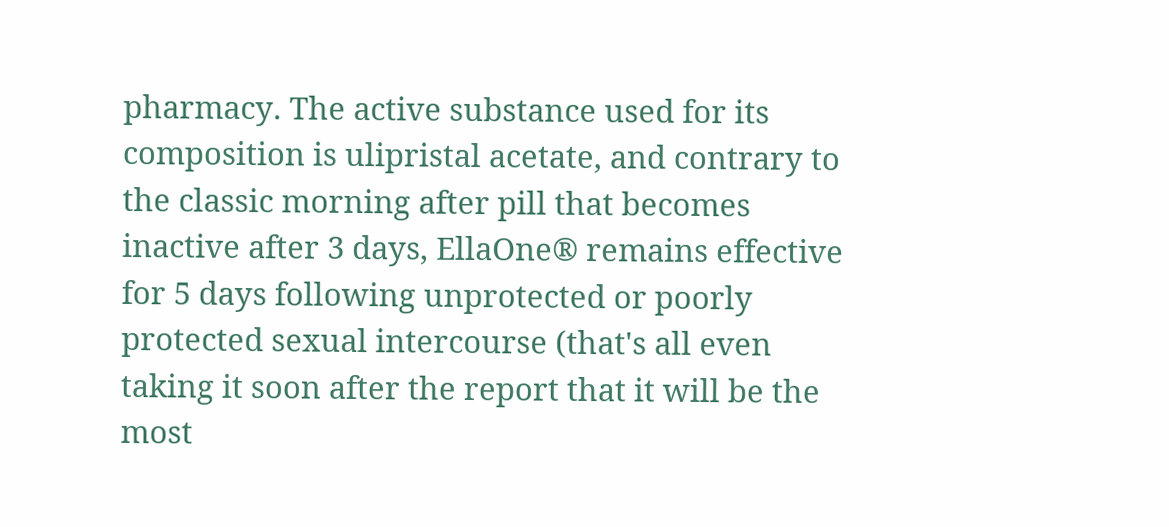pharmacy. The active substance used for its composition is ulipristal acetate, and contrary to the classic morning after pill that becomes inactive after 3 days, EllaOne® remains effective for 5 days following unprotected or poorly protected sexual intercourse (that's all even taking it soon after the report that it will be the most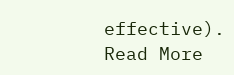effective).
Read More